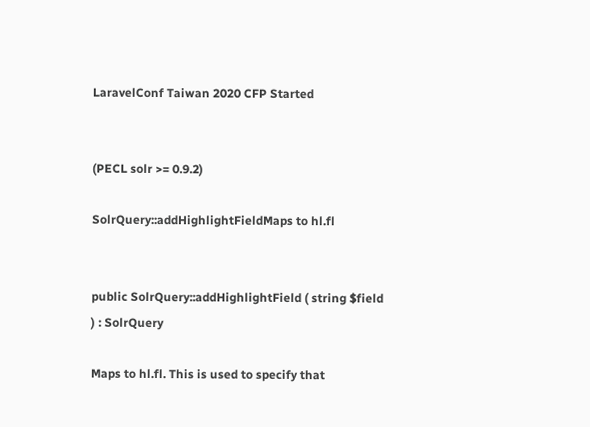LaravelConf Taiwan 2020 CFP Started


(PECL solr >= 0.9.2)

SolrQuery::addHighlightFieldMaps to hl.fl


public SolrQuery::addHighlightField ( string $field ) : SolrQuery

Maps to hl.fl. This is used to specify that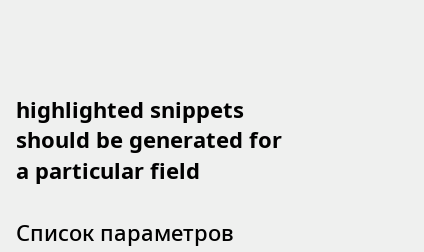highlighted snippets should be generated for a particular field

Список параметров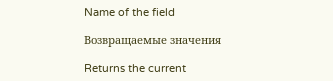Name of the field

Возвращаемые значения

Returns the current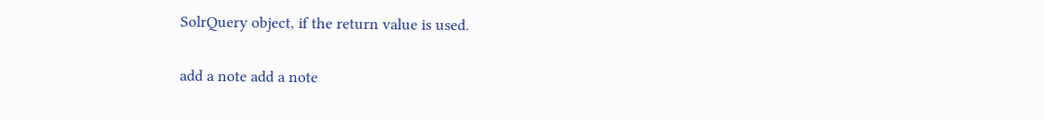SolrQuery object, if the return value is used.

add a note add a note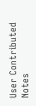User Contributed Notes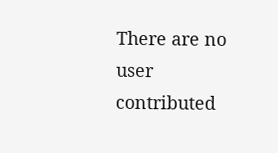There are no user contributed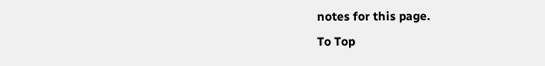notes for this page.
To Top